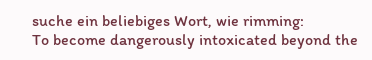suche ein beliebiges Wort, wie rimming:
To become dangerously intoxicated beyond the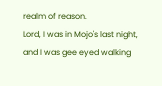realm of reason.
Lord, I was in Mojo's last night, and I was gee eyed walking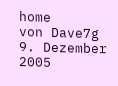home
von Dave7g 9. Dezember 2005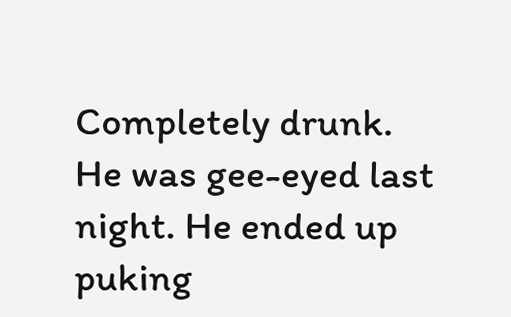Completely drunk.
He was gee-eyed last night. He ended up puking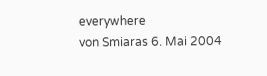everywhere
von Smiaras 6. Mai 2004